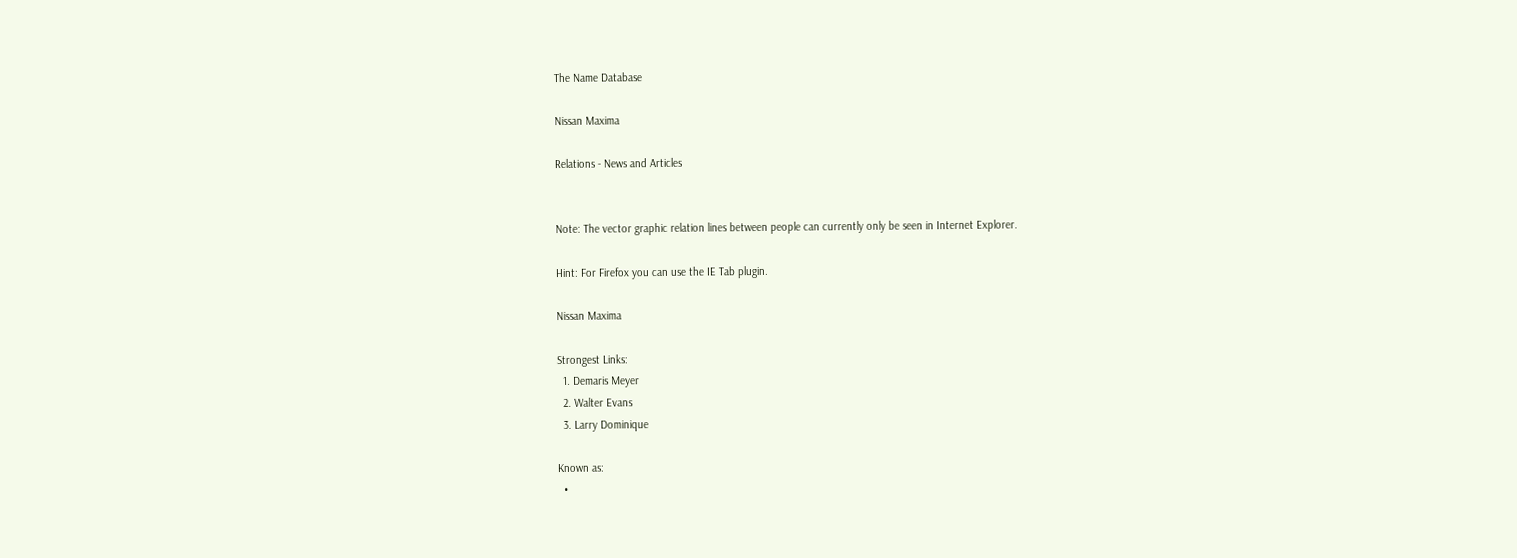The Name Database

Nissan Maxima

Relations - News and Articles


Note: The vector graphic relation lines between people can currently only be seen in Internet Explorer.

Hint: For Firefox you can use the IE Tab plugin.

Nissan Maxima

Strongest Links:
  1. Demaris Meyer
  2. Walter Evans
  3. Larry Dominique

Known as:
  •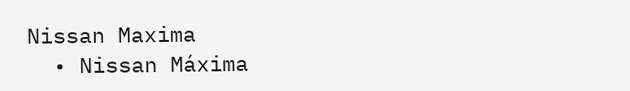Nissan Maxima
  • Nissan Máxima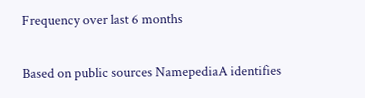Frequency over last 6 months

Based on public sources NamepediaA identifies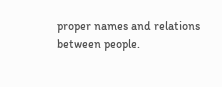proper names and relations between people.